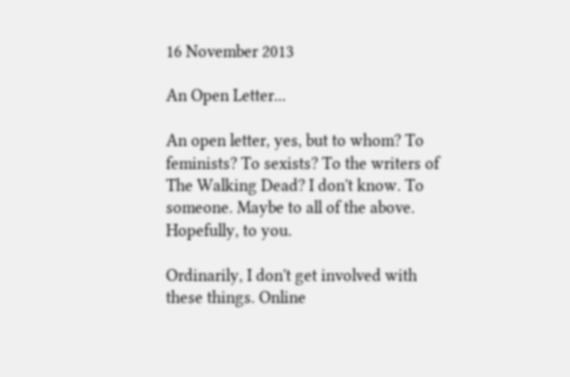16 November 2013

An Open Letter...

An open letter, yes, but to whom? To feminists? To sexists? To the writers of The Walking Dead? I don't know. To someone. Maybe to all of the above. Hopefully, to you.

Ordinarily, I don't get involved with these things. Online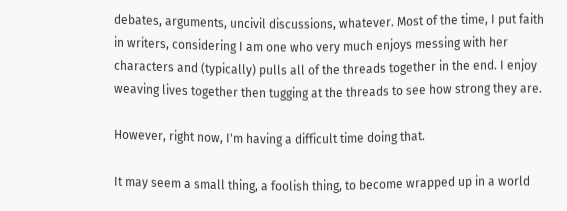debates, arguments, uncivil discussions, whatever. Most of the time, I put faith in writers, considering I am one who very much enjoys messing with her characters and (typically) pulls all of the threads together in the end. I enjoy weaving lives together then tugging at the threads to see how strong they are.

However, right now, I'm having a difficult time doing that.

It may seem a small thing, a foolish thing, to become wrapped up in a world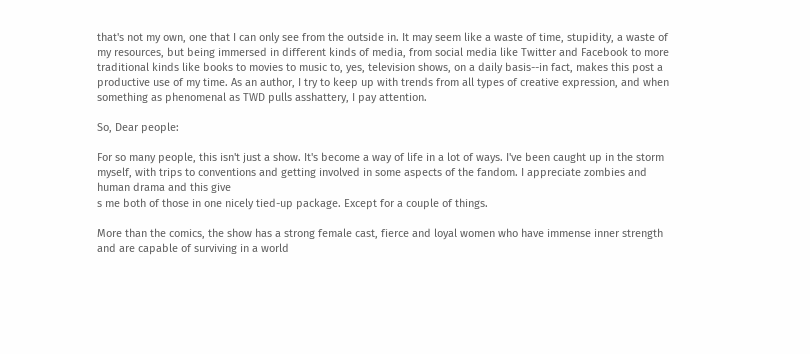that's not my own, one that I can only see from the outside in. It may seem like a waste of time, stupidity, a waste of my resources, but being immersed in different kinds of media, from social media like Twitter and Facebook to more traditional kinds like books to movies to music to, yes, television shows, on a daily basis--in fact, makes this post a productive use of my time. As an author, I try to keep up with trends from all types of creative expression, and when something as phenomenal as TWD pulls asshattery, I pay attention.

So, Dear people:

For so many people, this isn't just a show. It's become a way of life in a lot of ways. I've been caught up in the storm myself, with trips to conventions and getting involved in some aspects of the fandom. I appreciate zombies and human drama and this give
s me both of those in one nicely tied-up package. Except for a couple of things.

More than the comics, the show has a strong female cast, fierce and loyal women who have immense inner strength and are capable of surviving in a world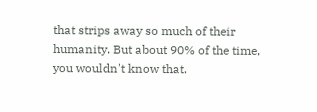that strips away so much of their humanity. But about 90% of the time, you wouldn't know that.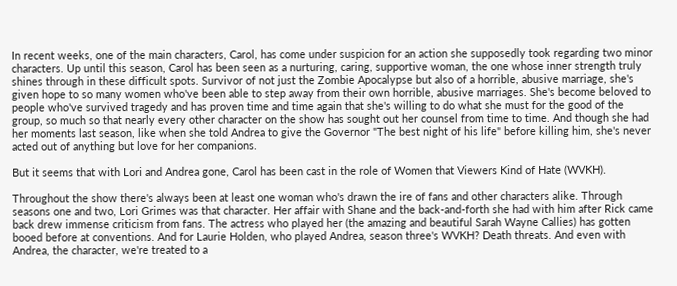In recent weeks, one of the main characters, Carol, has come under suspicion for an action she supposedly took regarding two minor characters. Up until this season, Carol has been seen as a nurturing, caring, supportive woman, the one whose inner strength truly shines through in these difficult spots. Survivor of not just the Zombie Apocalypse but also of a horrible, abusive marriage, she's given hope to so many women who've been able to step away from their own horrible, abusive marriages. She's become beloved to people who've survived tragedy and has proven time and time again that she's willing to do what she must for the good of the group, so much so that nearly every other character on the show has sought out her counsel from time to time. And though she had her moments last season, like when she told Andrea to give the Governor "The best night of his life" before killing him, she's never acted out of anything but love for her companions.

But it seems that with Lori and Andrea gone, Carol has been cast in the role of Women that Viewers Kind of Hate (WVKH).

Throughout the show there's always been at least one woman who's drawn the ire of fans and other characters alike. Through seasons one and two, Lori Grimes was that character. Her affair with Shane and the back-and-forth she had with him after Rick came back drew immense criticism from fans. The actress who played her (the amazing and beautiful Sarah Wayne Callies) has gotten booed before at conventions. And for Laurie Holden, who played Andrea, season three's WVKH? Death threats. And even with Andrea, the character, we're treated to a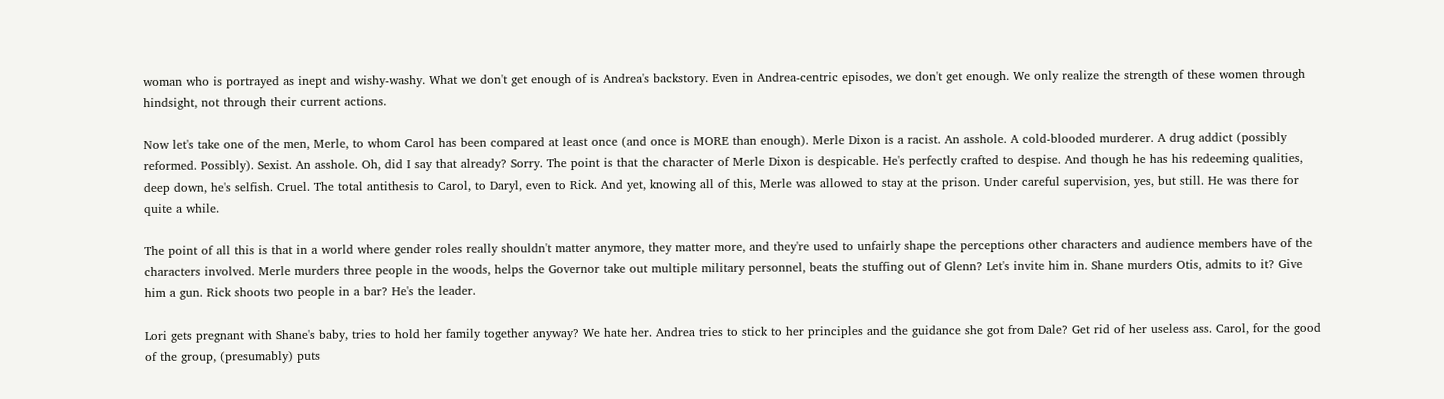woman who is portrayed as inept and wishy-washy. What we don't get enough of is Andrea's backstory. Even in Andrea-centric episodes, we don't get enough. We only realize the strength of these women through hindsight, not through their current actions.

Now let's take one of the men, Merle, to whom Carol has been compared at least once (and once is MORE than enough). Merle Dixon is a racist. An asshole. A cold-blooded murderer. A drug addict (possibly reformed. Possibly). Sexist. An asshole. Oh, did I say that already? Sorry. The point is that the character of Merle Dixon is despicable. He's perfectly crafted to despise. And though he has his redeeming qualities, deep down, he's selfish. Cruel. The total antithesis to Carol, to Daryl, even to Rick. And yet, knowing all of this, Merle was allowed to stay at the prison. Under careful supervision, yes, but still. He was there for quite a while.

The point of all this is that in a world where gender roles really shouldn't matter anymore, they matter more, and they're used to unfairly shape the perceptions other characters and audience members have of the characters involved. Merle murders three people in the woods, helps the Governor take out multiple military personnel, beats the stuffing out of Glenn? Let's invite him in. Shane murders Otis, admits to it? Give him a gun. Rick shoots two people in a bar? He's the leader.

Lori gets pregnant with Shane's baby, tries to hold her family together anyway? We hate her. Andrea tries to stick to her principles and the guidance she got from Dale? Get rid of her useless ass. Carol, for the good of the group, (presumably) puts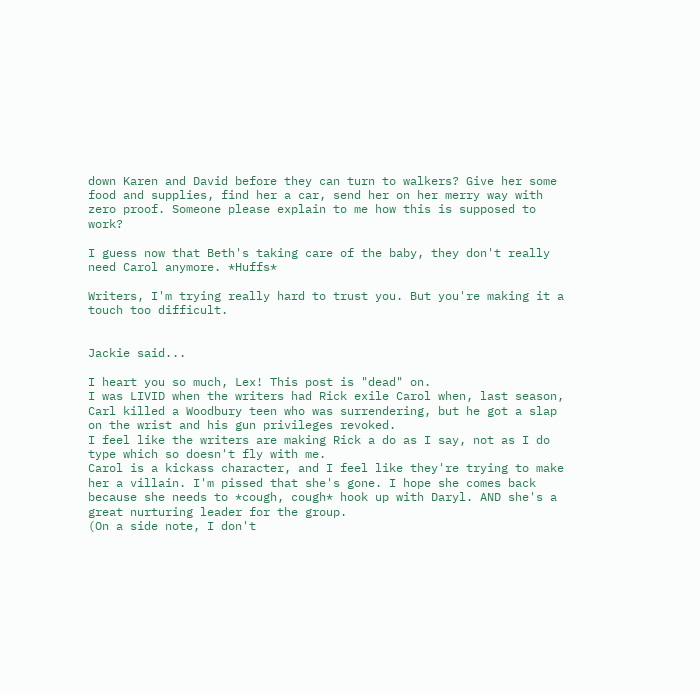down Karen and David before they can turn to walkers? Give her some food and supplies, find her a car, send her on her merry way with zero proof. Someone please explain to me how this is supposed to work?

I guess now that Beth's taking care of the baby, they don't really need Carol anymore. *Huffs*

Writers, I'm trying really hard to trust you. But you're making it a touch too difficult.


Jackie said...

I heart you so much, Lex! This post is "dead" on.
I was LIVID when the writers had Rick exile Carol when, last season, Carl killed a Woodbury teen who was surrendering, but he got a slap on the wrist and his gun privileges revoked.
I feel like the writers are making Rick a do as I say, not as I do type which so doesn't fly with me.
Carol is a kickass character, and I feel like they're trying to make her a villain. I'm pissed that she's gone. I hope she comes back because she needs to *cough, cough* hook up with Daryl. AND she's a great nurturing leader for the group.
(On a side note, I don't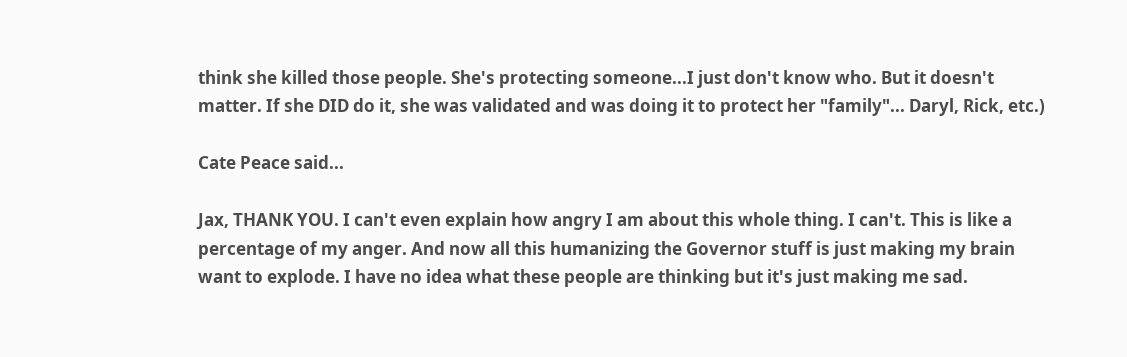think she killed those people. She's protecting someone...I just don't know who. But it doesn't matter. If she DID do it, she was validated and was doing it to protect her "family"... Daryl, Rick, etc.)

Cate Peace said...

Jax, THANK YOU. I can't even explain how angry I am about this whole thing. I can't. This is like a percentage of my anger. And now all this humanizing the Governor stuff is just making my brain want to explode. I have no idea what these people are thinking but it's just making me sad.